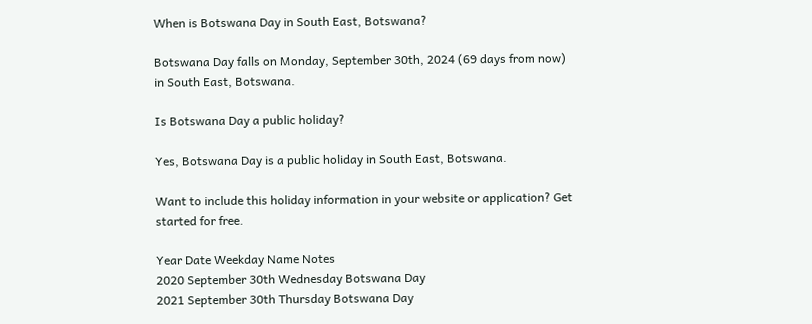When is Botswana Day in South East, Botswana?

Botswana Day falls on Monday, September 30th, 2024 (69 days from now) in South East, Botswana.

Is Botswana Day a public holiday?

Yes, Botswana Day is a public holiday in South East, Botswana.

Want to include this holiday information in your website or application? Get started for free.

Year Date Weekday Name Notes
2020 September 30th Wednesday Botswana Day
2021 September 30th Thursday Botswana Day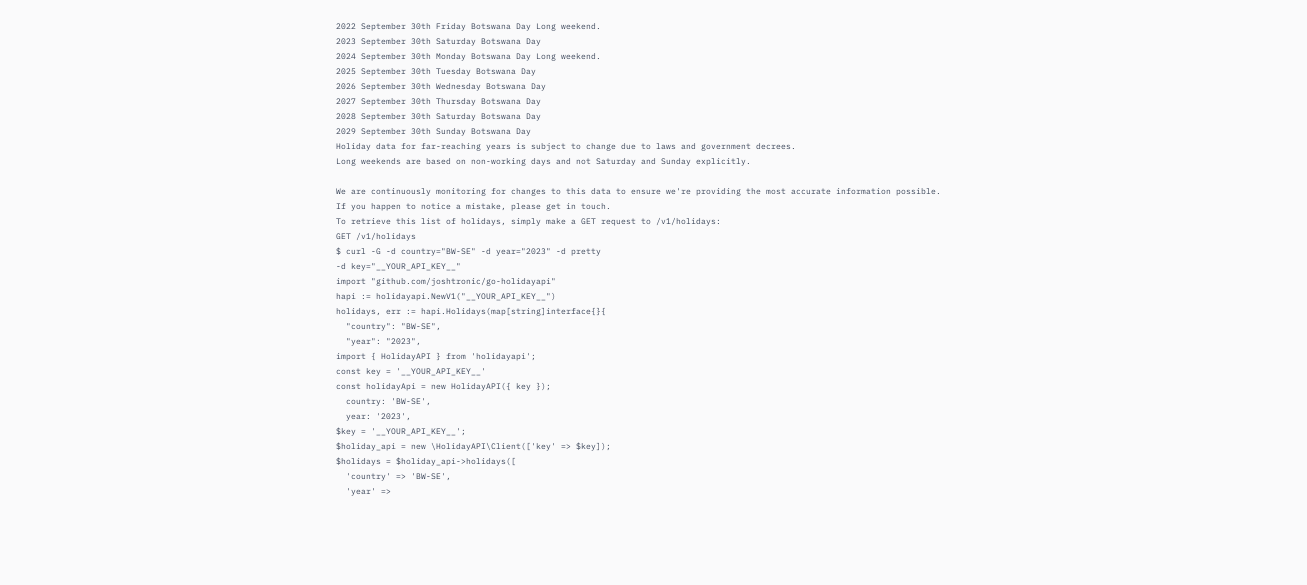2022 September 30th Friday Botswana Day Long weekend.
2023 September 30th Saturday Botswana Day
2024 September 30th Monday Botswana Day Long weekend.
2025 September 30th Tuesday Botswana Day
2026 September 30th Wednesday Botswana Day
2027 September 30th Thursday Botswana Day
2028 September 30th Saturday Botswana Day
2029 September 30th Sunday Botswana Day
Holiday data for far-reaching years is subject to change due to laws and government decrees.
Long weekends are based on non-working days and not Saturday and Sunday explicitly.

We are continuously monitoring for changes to this data to ensure we're providing the most accurate information possible.
If you happen to notice a mistake, please get in touch.
To retrieve this list of holidays, simply make a GET request to /v1/holidays:
GET /v1/holidays
$ curl -G -d country="BW-SE" -d year="2023" -d pretty
-d key="__YOUR_API_KEY__"
import "github.com/joshtronic/go-holidayapi"
hapi := holidayapi.NewV1("__YOUR_API_KEY__")
holidays, err := hapi.Holidays(map[string]interface{}{
  "country": "BW-SE",
  "year": "2023",
import { HolidayAPI } from 'holidayapi';
const key = '__YOUR_API_KEY__'
const holidayApi = new HolidayAPI({ key });
  country: 'BW-SE',
  year: '2023',
$key = '__YOUR_API_KEY__';
$holiday_api = new \HolidayAPI\Client(['key' => $key]);
$holidays = $holiday_api->holidays([
  'country' => 'BW-SE',
  'year' =>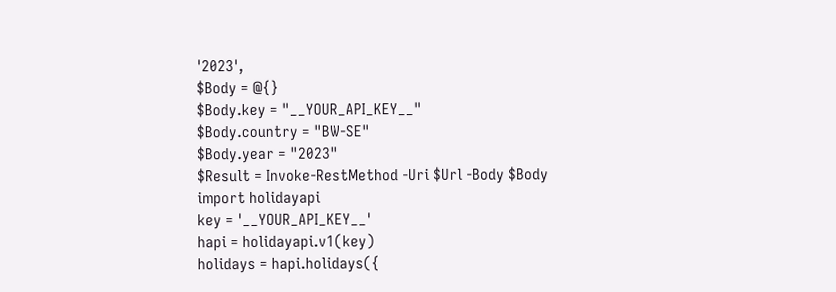'2023',
$Body = @{}
$Body.key = "__YOUR_API_KEY__"
$Body.country = "BW-SE"
$Body.year = "2023"
$Result = Invoke-RestMethod -Uri $Url -Body $Body
import holidayapi
key = '__YOUR_API_KEY__'
hapi = holidayapi.v1(key)
holidays = hapi.holidays({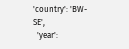'country': 'BW-SE',
  'year':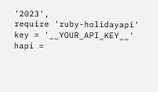'2023',
require 'ruby-holidayapi'
key = '__YOUR_API_KEY__'
hapi =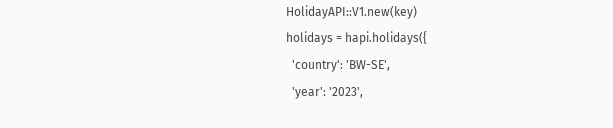HolidayAPI::V1.new(key)
holidays = hapi.holidays({
  'country': 'BW-SE',
  'year': '2023',